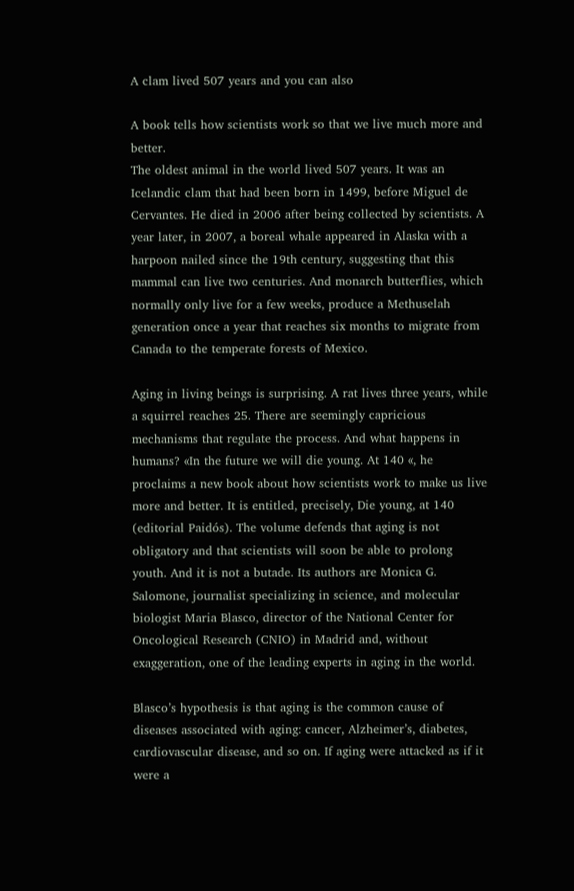A clam lived 507 years and you can also

A book tells how scientists work so that we live much more and better.
The oldest animal in the world lived 507 years. It was an Icelandic clam that had been born in 1499, before Miguel de Cervantes. He died in 2006 after being collected by scientists. A year later, in 2007, a boreal whale appeared in Alaska with a harpoon nailed since the 19th century, suggesting that this mammal can live two centuries. And monarch butterflies, which normally only live for a few weeks, produce a Methuselah generation once a year that reaches six months to migrate from Canada to the temperate forests of Mexico.

Aging in living beings is surprising. A rat lives three years, while a squirrel reaches 25. There are seemingly capricious mechanisms that regulate the process. And what happens in humans? «In the future we will die young. At 140 «, he proclaims a new book about how scientists work to make us live more and better. It is entitled, precisely, Die young, at 140 (editorial Paidós). The volume defends that aging is not obligatory and that scientists will soon be able to prolong youth. And it is not a butade. Its authors are Monica G. Salomone, journalist specializing in science, and molecular biologist Maria Blasco, director of the National Center for Oncological Research (CNIO) in Madrid and, without exaggeration, one of the leading experts in aging in the world.

Blasco’s hypothesis is that aging is the common cause of diseases associated with aging: cancer, Alzheimer’s, diabetes, cardiovascular disease, and so on. If aging were attacked as if it were a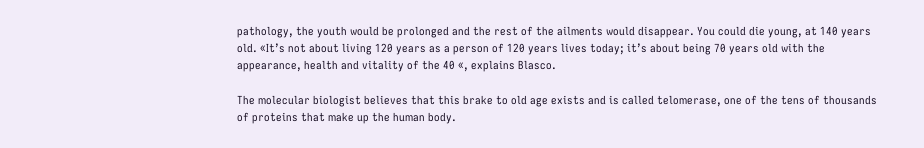pathology, the youth would be prolonged and the rest of the ailments would disappear. You could die young, at 140 years old. «It’s not about living 120 years as a person of 120 years lives today; it’s about being 70 years old with the appearance, health and vitality of the 40 «, explains Blasco.

The molecular biologist believes that this brake to old age exists and is called telomerase, one of the tens of thousands of proteins that make up the human body.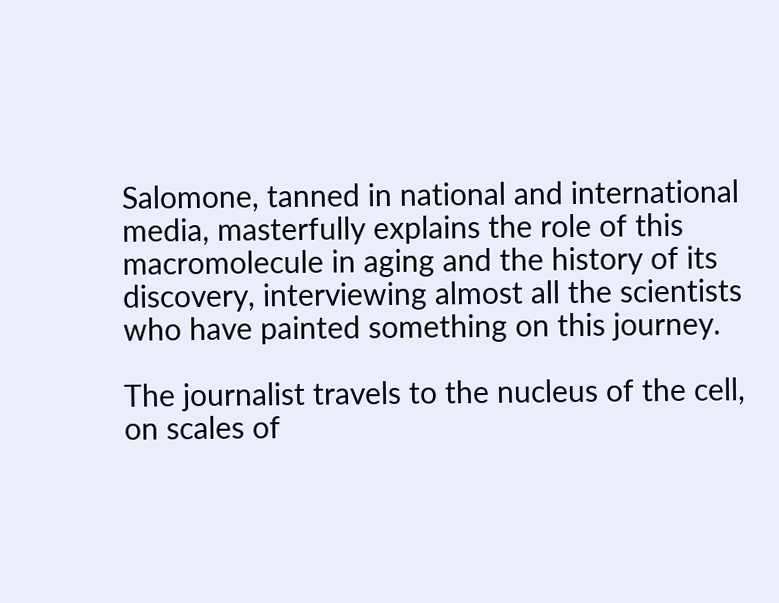Salomone, tanned in national and international media, masterfully explains the role of this macromolecule in aging and the history of its discovery, interviewing almost all the scientists who have painted something on this journey.

The journalist travels to the nucleus of the cell, on scales of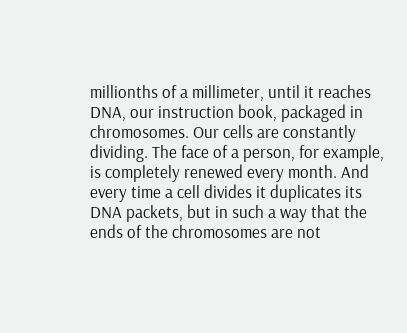millionths of a millimeter, until it reaches DNA, our instruction book, packaged in chromosomes. Our cells are constantly dividing. The face of a person, for example, is completely renewed every month. And every time a cell divides it duplicates its DNA packets, but in such a way that the ends of the chromosomes are not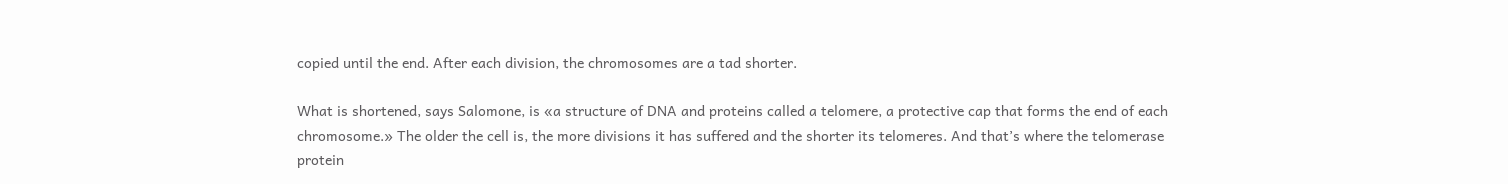copied until the end. After each division, the chromosomes are a tad shorter.

What is shortened, says Salomone, is «a structure of DNA and proteins called a telomere, a protective cap that forms the end of each chromosome.» The older the cell is, the more divisions it has suffered and the shorter its telomeres. And that’s where the telomerase protein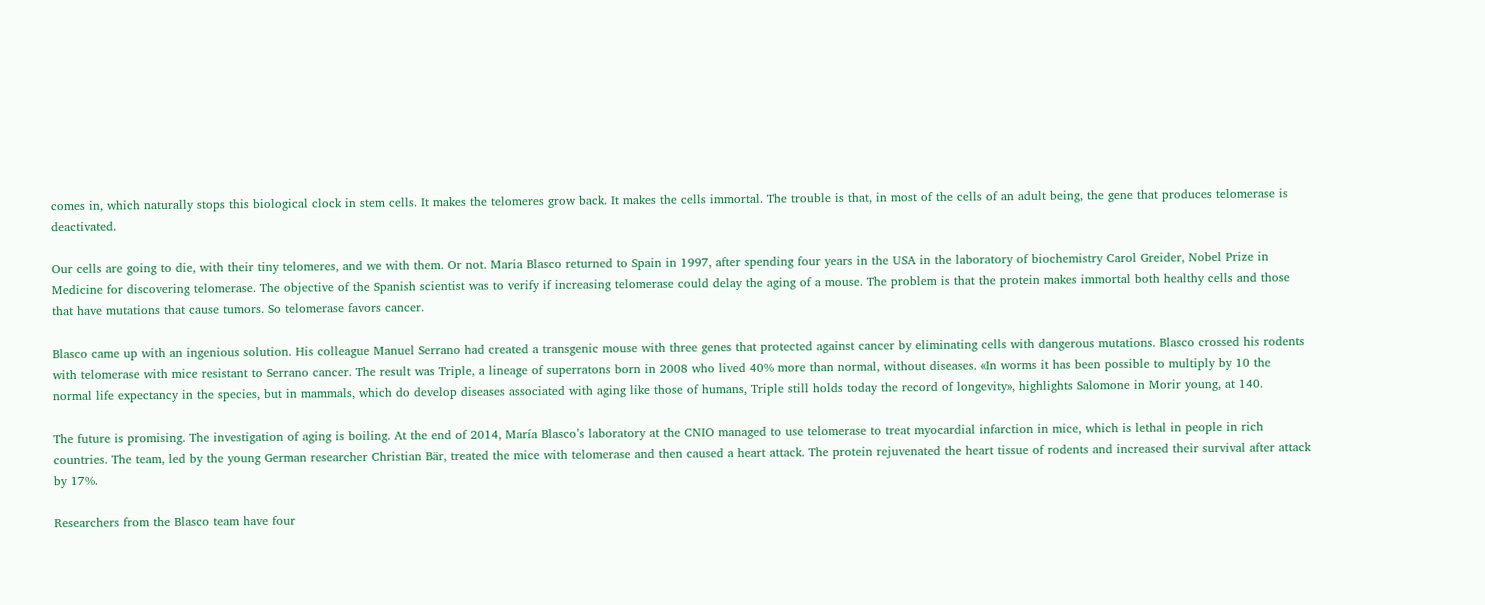comes in, which naturally stops this biological clock in stem cells. It makes the telomeres grow back. It makes the cells immortal. The trouble is that, in most of the cells of an adult being, the gene that produces telomerase is deactivated.

Our cells are going to die, with their tiny telomeres, and we with them. Or not. Maria Blasco returned to Spain in 1997, after spending four years in the USA in the laboratory of biochemistry Carol Greider, Nobel Prize in Medicine for discovering telomerase. The objective of the Spanish scientist was to verify if increasing telomerase could delay the aging of a mouse. The problem is that the protein makes immortal both healthy cells and those that have mutations that cause tumors. So telomerase favors cancer.

Blasco came up with an ingenious solution. His colleague Manuel Serrano had created a transgenic mouse with three genes that protected against cancer by eliminating cells with dangerous mutations. Blasco crossed his rodents with telomerase with mice resistant to Serrano cancer. The result was Triple, a lineage of superratons born in 2008 who lived 40% more than normal, without diseases. «In worms it has been possible to multiply by 10 the normal life expectancy in the species, but in mammals, which do develop diseases associated with aging like those of humans, Triple still holds today the record of longevity», highlights Salomone in Morir young, at 140.

The future is promising. The investigation of aging is boiling. At the end of 2014, María Blasco’s laboratory at the CNIO managed to use telomerase to treat myocardial infarction in mice, which is lethal in people in rich countries. The team, led by the young German researcher Christian Bär, treated the mice with telomerase and then caused a heart attack. The protein rejuvenated the heart tissue of rodents and increased their survival after attack by 17%.

Researchers from the Blasco team have four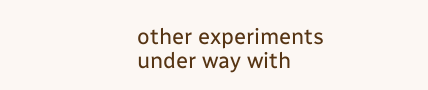other experiments under way with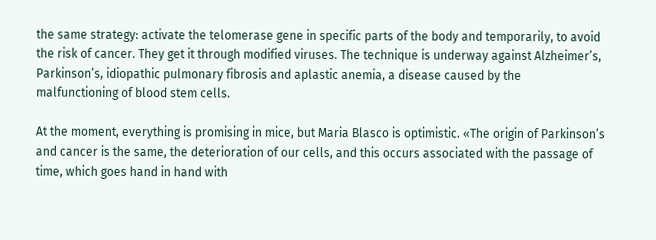the same strategy: activate the telomerase gene in specific parts of the body and temporarily, to avoid the risk of cancer. They get it through modified viruses. The technique is underway against Alzheimer’s, Parkinson’s, idiopathic pulmonary fibrosis and aplastic anemia, a disease caused by the malfunctioning of blood stem cells.

At the moment, everything is promising in mice, but Maria Blasco is optimistic. «The origin of Parkinson’s and cancer is the same, the deterioration of our cells, and this occurs associated with the passage of time, which goes hand in hand with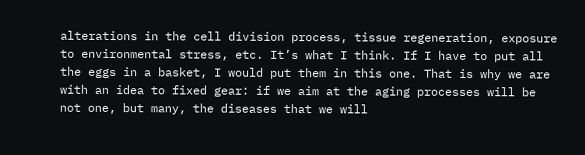alterations in the cell division process, tissue regeneration, exposure to environmental stress, etc. It’s what I think. If I have to put all the eggs in a basket, I would put them in this one. That is why we are with an idea to fixed gear: if we aim at the aging processes will be not one, but many, the diseases that we will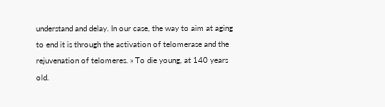understand and delay. In our case, the way to aim at aging to end it is through the activation of telomerase and the rejuvenation of telomeres. » To die young, at 140 years old.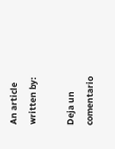An article written by:

Deja un comentario